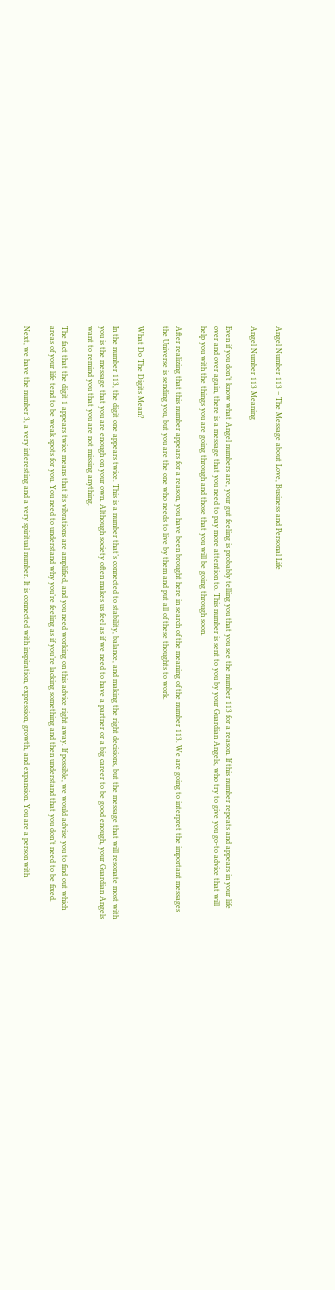Angel Number 113 – The Message about Love, Business and Personal Life

Angel Number 113 Meaning

Even if you don’t know what Angel numbers are, your gut feeling is probably telling you that you see the number 113 for a reason. If this number repeats and appears in your life over and over again, there is a message that you need to pay more attention to. This number is sent to you by your Guardian Angels, who try to give you go-to advice that will help you with the things you are going through and those that you will be going through soon.

After realizing that this number appears for a reason, you have been brought here in search of the meaning of the number 113. We are going to interpret the important messages the Universe is sending you, but you are the one who needs to live by them and put all of these thoughts to work.

What Do The Digits Mean?

In the number 113, the digit one appears twice. This is a number that’s connected to stability, balance, and making the right decisions, but the message that will resonate most with you is the message that you are enough on your own. Although society often makes us feel as if we need to have a partner or a big career to be good enough, your Guardian Angels want to remind you that you are not missing anything.

The fact that the digit 1 appears twice means that its vibrations are amplified, and you need working on this advice right away. If possible, we would advise you to find out which areas of your life tend to be weak spots for you. You need to understand why you’re feeling as if you’re lacking something and then understand that you don’t need to be fixed.

Next, we have the number 3, a very interesting and a very spiritual number. It is connected with inspiration, expression, growth, and expansion. You are a person with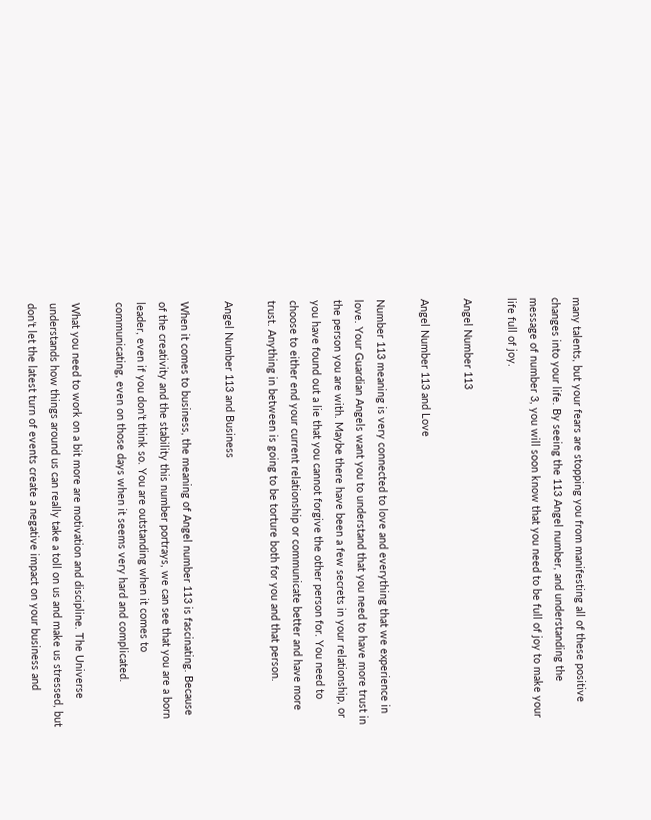many talents, but your fears are stopping you from manifesting all of these positive changes into your life. By seeing the 113 Angel number, and understanding the message of number 3, you will soon know that you need to be full of joy to make your life full of joy.

Angel Number 113

Angel Number 113 and Love

Number 113 meaning is very connected to love and everything that we experience in love. Your Guardian Angels want you to understand that you need to have more trust in the person you are with. Maybe there have been a few secrets in your relationship, or you have found out a lie that you cannot forgive the other person for. You need to choose to either end your current relationship or communicate better and have more trust. Anything in between is going to be torture both for you and that person.

Angel Number 113 and Business

When it comes to business, the meaning of Angel number 113 is fascinating. Because of the creativity and the stability this number portrays, we can see that you are a born leader, even if you don’t think so. You are outstanding when it comes to communicating, even on those days when it seems very hard and complicated.

What you need to work on a bit more are motivation and discipline. The Universe understands how things around us can really take a toll on us and make us stressed, but don’t let the latest turn of events create a negative impact on your business and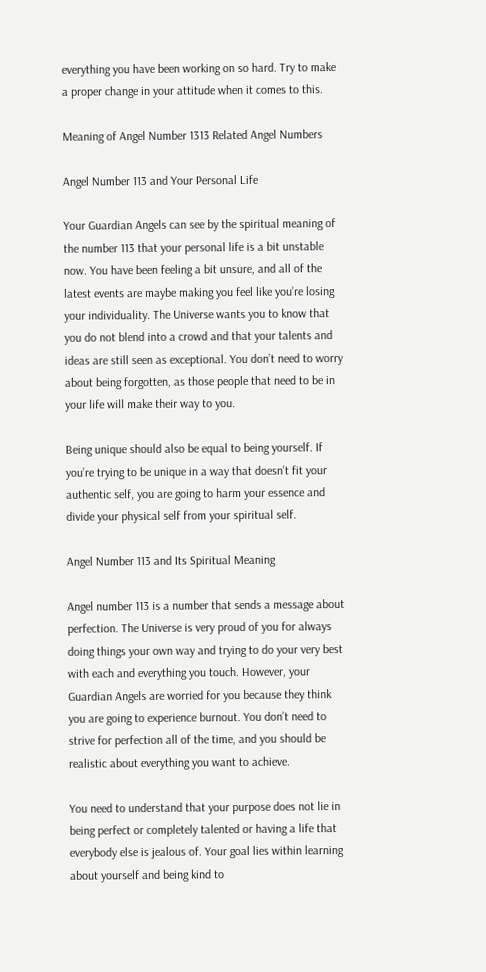everything you have been working on so hard. Try to make a proper change in your attitude when it comes to this.

Meaning of Angel Number 1313 Related Angel Numbers

Angel Number 113 and Your Personal Life

Your Guardian Angels can see by the spiritual meaning of the number 113 that your personal life is a bit unstable now. You have been feeling a bit unsure, and all of the latest events are maybe making you feel like you’re losing your individuality. The Universe wants you to know that you do not blend into a crowd and that your talents and ideas are still seen as exceptional. You don’t need to worry about being forgotten, as those people that need to be in your life will make their way to you.

Being unique should also be equal to being yourself. If you’re trying to be unique in a way that doesn’t fit your authentic self, you are going to harm your essence and divide your physical self from your spiritual self.

Angel Number 113 and Its Spiritual Meaning

Angel number 113 is a number that sends a message about perfection. The Universe is very proud of you for always doing things your own way and trying to do your very best with each and everything you touch. However, your Guardian Angels are worried for you because they think you are going to experience burnout. You don’t need to strive for perfection all of the time, and you should be realistic about everything you want to achieve.

You need to understand that your purpose does not lie in being perfect or completely talented or having a life that everybody else is jealous of. Your goal lies within learning about yourself and being kind to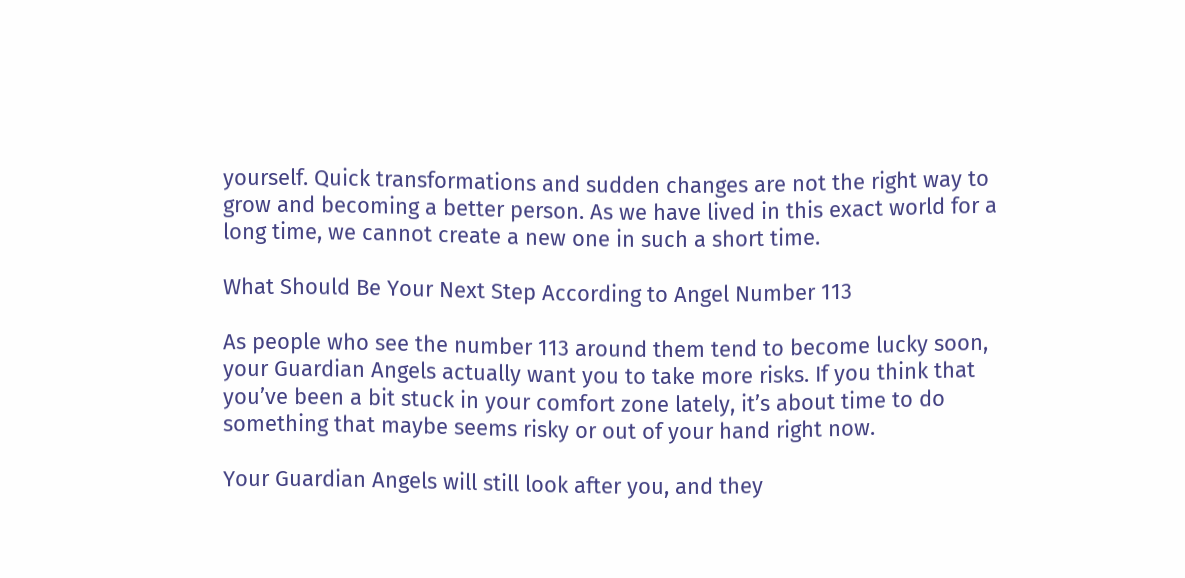yourself. Quick transformations and sudden changes are not the right way to grow and becoming a better person. As we have lived in this exact world for a long time, we cannot create a new one in such a short time.

What Should Be Your Next Step According to Angel Number 113

As people who see the number 113 around them tend to become lucky soon, your Guardian Angels actually want you to take more risks. If you think that you’ve been a bit stuck in your comfort zone lately, it’s about time to do something that maybe seems risky or out of your hand right now.

Your Guardian Angels will still look after you, and they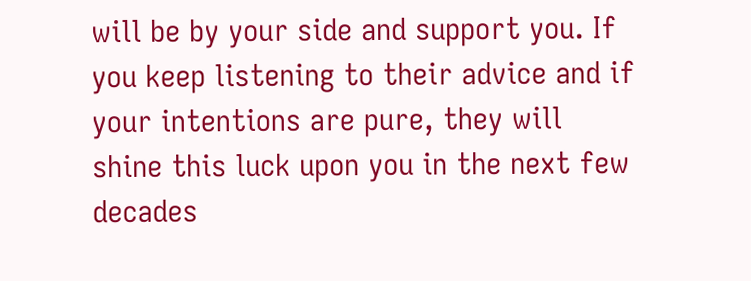will be by your side and support you. If you keep listening to their advice and if your intentions are pure, they will shine this luck upon you in the next few decades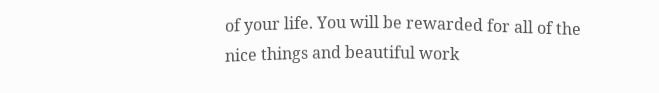of your life. You will be rewarded for all of the nice things and beautiful work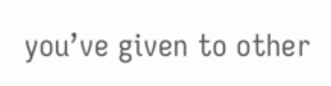you’ve given to other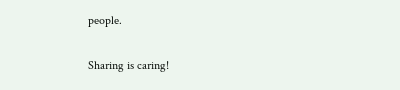people.

Sharing is caring!